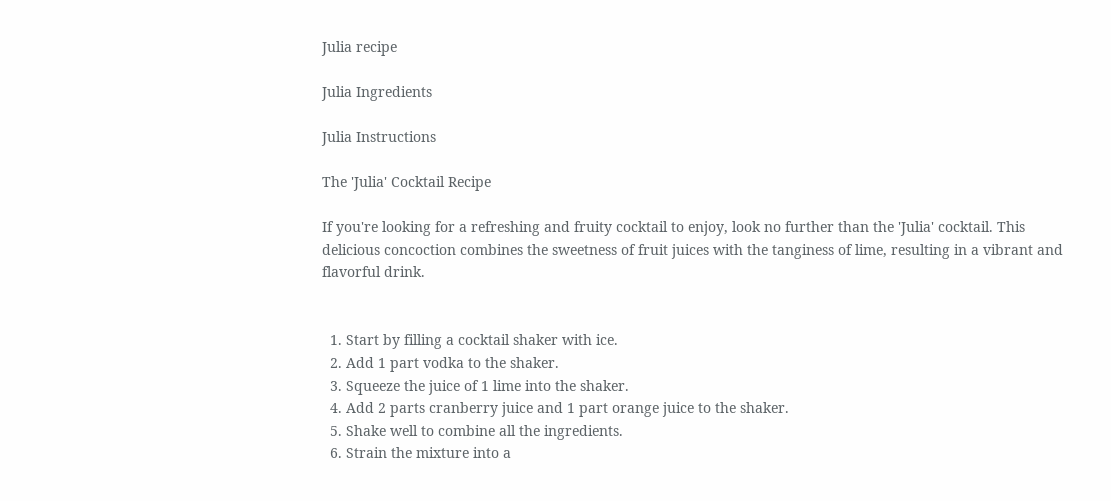Julia recipe

Julia Ingredients

Julia Instructions

The 'Julia' Cocktail Recipe

If you're looking for a refreshing and fruity cocktail to enjoy, look no further than the 'Julia' cocktail. This delicious concoction combines the sweetness of fruit juices with the tanginess of lime, resulting in a vibrant and flavorful drink.


  1. Start by filling a cocktail shaker with ice.
  2. Add 1 part vodka to the shaker.
  3. Squeeze the juice of 1 lime into the shaker.
  4. Add 2 parts cranberry juice and 1 part orange juice to the shaker.
  5. Shake well to combine all the ingredients.
  6. Strain the mixture into a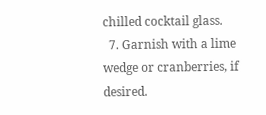chilled cocktail glass.
  7. Garnish with a lime wedge or cranberries, if desired.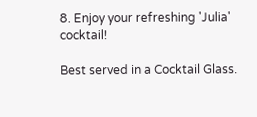8. Enjoy your refreshing 'Julia' cocktail!

Best served in a Cocktail Glass.